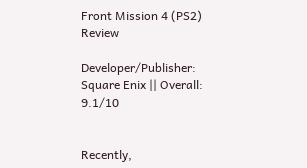Front Mission 4 (PS2) Review

Developer/Publisher: Square Enix || Overall: 9.1/10


Recently,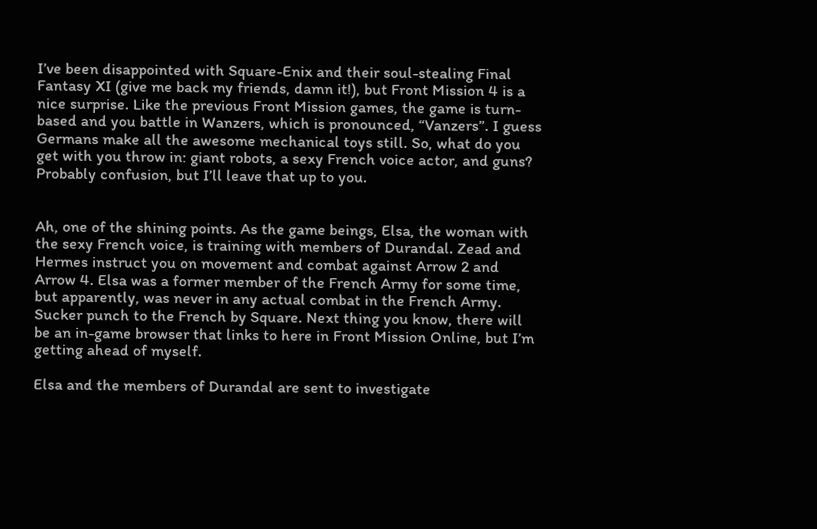I’ve been disappointed with Square-Enix and their soul-stealing Final Fantasy XI (give me back my friends, damn it!), but Front Mission 4 is a nice surprise. Like the previous Front Mission games, the game is turn-based and you battle in Wanzers, which is pronounced, “Vanzers”. I guess Germans make all the awesome mechanical toys still. So, what do you get with you throw in: giant robots, a sexy French voice actor, and guns? Probably confusion, but I’ll leave that up to you.


Ah, one of the shining points. As the game beings, Elsa, the woman with the sexy French voice, is training with members of Durandal. Zead and Hermes instruct you on movement and combat against Arrow 2 and Arrow 4. Elsa was a former member of the French Army for some time, but apparently, was never in any actual combat in the French Army. Sucker punch to the French by Square. Next thing you know, there will be an in-game browser that links to here in Front Mission Online, but I’m getting ahead of myself.

Elsa and the members of Durandal are sent to investigate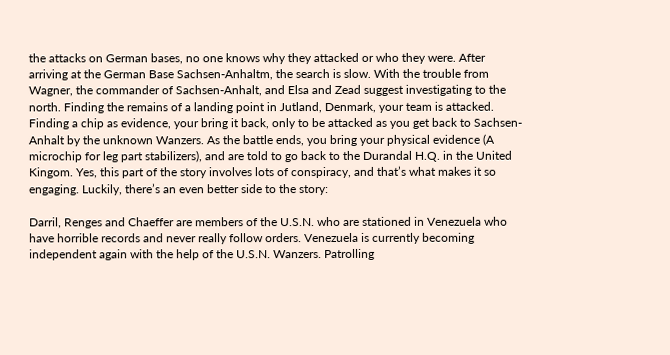the attacks on German bases, no one knows why they attacked or who they were. After arriving at the German Base Sachsen-Anhaltm, the search is slow. With the trouble from Wagner, the commander of Sachsen-Anhalt, and Elsa and Zead suggest investigating to the north. Finding the remains of a landing point in Jutland, Denmark, your team is attacked. Finding a chip as evidence, your bring it back, only to be attacked as you get back to Sachsen-Anhalt by the unknown Wanzers. As the battle ends, you bring your physical evidence (A microchip for leg part stabilizers), and are told to go back to the Durandal H.Q. in the United Kingom. Yes, this part of the story involves lots of conspiracy, and that’s what makes it so engaging. Luckily, there’s an even better side to the story:

Darril, Renges and Chaeffer are members of the U.S.N. who are stationed in Venezuela who have horrible records and never really follow orders. Venezuela is currently becoming independent again with the help of the U.S.N. Wanzers. Patrolling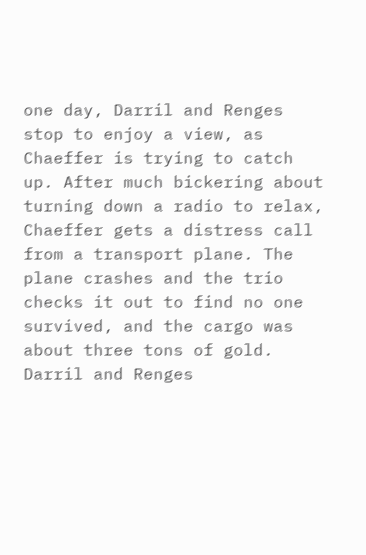one day, Darril and Renges stop to enjoy a view, as Chaeffer is trying to catch up. After much bickering about turning down a radio to relax, Chaeffer gets a distress call from a transport plane. The plane crashes and the trio checks it out to find no one survived, and the cargo was about three tons of gold. Darril and Renges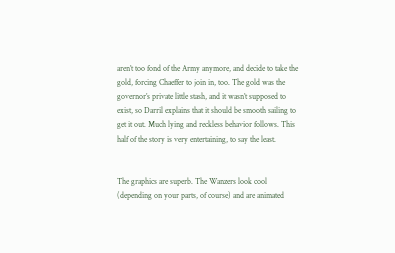aren’t too fond of the Army anymore, and decide to take the gold, forcing Chaeffer to join in, too. The gold was the governor’s private little stash, and it wasn’t supposed to exist, so Darril explains that it should be smooth sailing to get it out. Much lying and reckless behavior follows. This half of the story is very entertaining, to say the least.


The graphics are superb. The Wanzers look cool (depending on your parts, of course) and are animated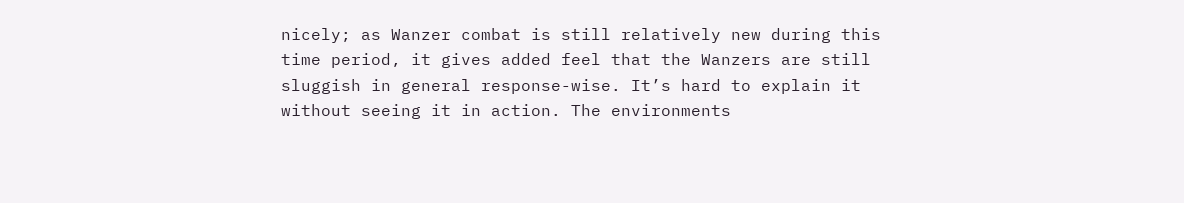nicely; as Wanzer combat is still relatively new during this time period, it gives added feel that the Wanzers are still sluggish in general response-wise. It’s hard to explain it without seeing it in action. The environments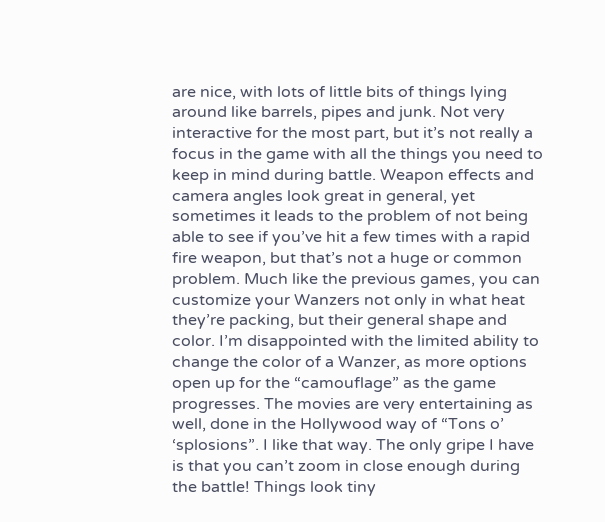are nice, with lots of little bits of things lying around like barrels, pipes and junk. Not very interactive for the most part, but it’s not really a focus in the game with all the things you need to keep in mind during battle. Weapon effects and camera angles look great in general, yet sometimes it leads to the problem of not being able to see if you’ve hit a few times with a rapid fire weapon, but that’s not a huge or common problem. Much like the previous games, you can customize your Wanzers not only in what heat they’re packing, but their general shape and color. I’m disappointed with the limited ability to change the color of a Wanzer, as more options open up for the “camouflage” as the game progresses. The movies are very entertaining as well, done in the Hollywood way of “Tons o’ ‘splosions”. I like that way. The only gripe I have is that you can’t zoom in close enough during the battle! Things look tiny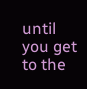until you get to the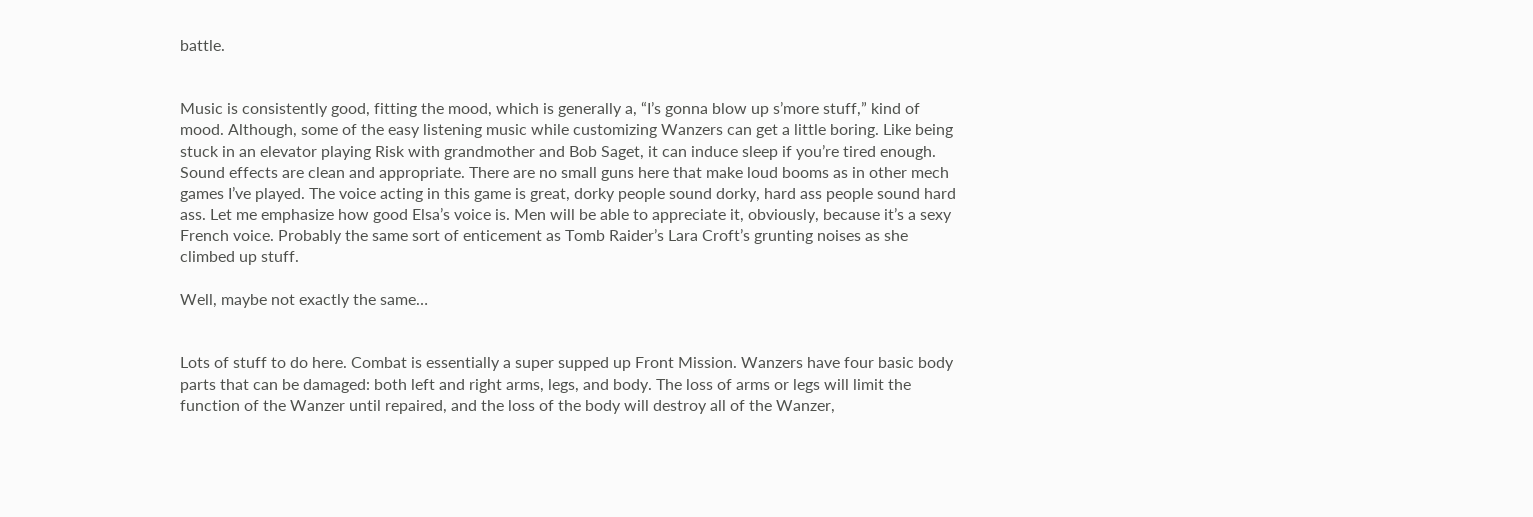battle.


Music is consistently good, fitting the mood, which is generally a, “I’s gonna blow up s’more stuff,” kind of mood. Although, some of the easy listening music while customizing Wanzers can get a little boring. Like being stuck in an elevator playing Risk with grandmother and Bob Saget, it can induce sleep if you’re tired enough. Sound effects are clean and appropriate. There are no small guns here that make loud booms as in other mech games I’ve played. The voice acting in this game is great, dorky people sound dorky, hard ass people sound hard ass. Let me emphasize how good Elsa’s voice is. Men will be able to appreciate it, obviously, because it’s a sexy French voice. Probably the same sort of enticement as Tomb Raider’s Lara Croft’s grunting noises as she climbed up stuff.

Well, maybe not exactly the same…


Lots of stuff to do here. Combat is essentially a super supped up Front Mission. Wanzers have four basic body parts that can be damaged: both left and right arms, legs, and body. The loss of arms or legs will limit the function of the Wanzer until repaired, and the loss of the body will destroy all of the Wanzer,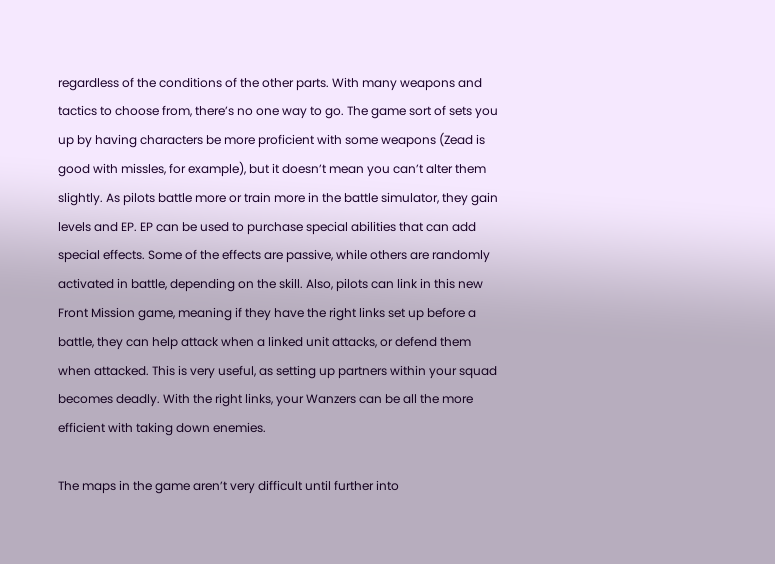regardless of the conditions of the other parts. With many weapons and tactics to choose from, there’s no one way to go. The game sort of sets you up by having characters be more proficient with some weapons (Zead is good with missles, for example), but it doesn’t mean you can’t alter them slightly. As pilots battle more or train more in the battle simulator, they gain levels and EP. EP can be used to purchase special abilities that can add special effects. Some of the effects are passive, while others are randomly activated in battle, depending on the skill. Also, pilots can link in this new Front Mission game, meaning if they have the right links set up before a battle, they can help attack when a linked unit attacks, or defend them when attacked. This is very useful, as setting up partners within your squad becomes deadly. With the right links, your Wanzers can be all the more efficient with taking down enemies.

The maps in the game aren’t very difficult until further into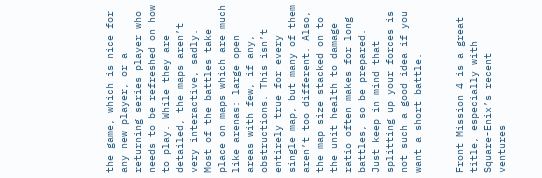the game, which is nice for any new player, or a returning series player who needs to be refreshed on how to play. While they are detailed, the maps aren’t very interactive, sadly. Most of the battles take place on maps which are much like arenas: large open areas with few, if any, obstructions. This isn’t entirely true for every single map, but many of them aren’t too different. Also, the map size stacked on to the unit health to damage ratio often makes for long battles, so be prepared. Just keep in mind that splitting up your forces is not such a good idea if you want a short battle.


Front Mission 4 is a great title, especially with Square-Enix’s recent ventures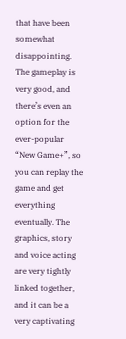that have been somewhat disappointing. The gameplay is very good, and there’s even an option for the ever-popular “New Game+”, so you can replay the game and get everything eventually. The graphics, story and voice acting are very tightly linked together, and it can be a very captivating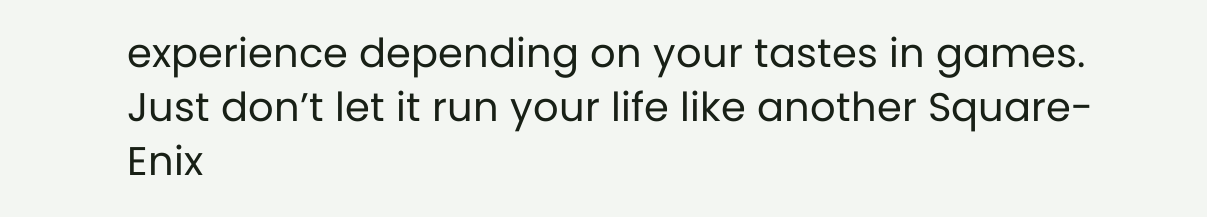experience depending on your tastes in games. Just don’t let it run your life like another Square-Enix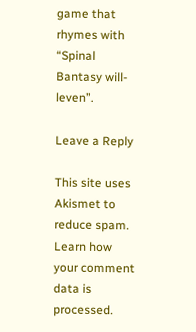game that rhymes with “Spinal Bantasy will-leven”.

Leave a Reply

This site uses Akismet to reduce spam. Learn how your comment data is processed.